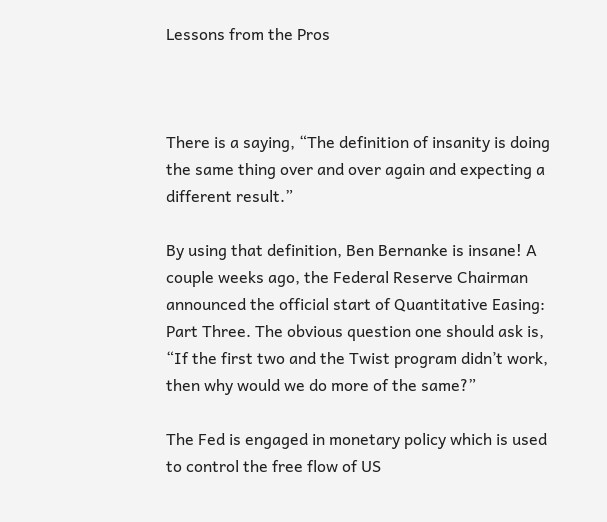Lessons from the Pros



There is a saying, “The definition of insanity is doing the same thing over and over again and expecting a different result.”

By using that definition, Ben Bernanke is insane! A couple weeks ago, the Federal Reserve Chairman announced the official start of Quantitative Easing: Part Three. The obvious question one should ask is, “If the first two and the Twist program didn’t work, then why would we do more of the same?”

The Fed is engaged in monetary policy which is used to control the free flow of US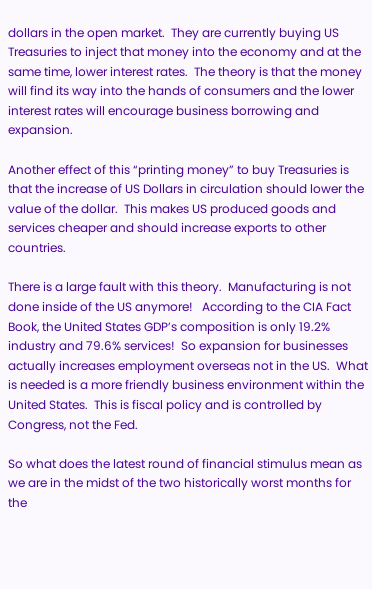dollars in the open market.  They are currently buying US Treasuries to inject that money into the economy and at the same time, lower interest rates.  The theory is that the money will find its way into the hands of consumers and the lower interest rates will encourage business borrowing and expansion.

Another effect of this “printing money” to buy Treasuries is that the increase of US Dollars in circulation should lower the value of the dollar.  This makes US produced goods and services cheaper and should increase exports to other countries.

There is a large fault with this theory.  Manufacturing is not done inside of the US anymore!   According to the CIA Fact Book, the United States GDP’s composition is only 19.2% industry and 79.6% services!  So expansion for businesses actually increases employment overseas not in the US.  What is needed is a more friendly business environment within the United States.  This is fiscal policy and is controlled by Congress, not the Fed.

So what does the latest round of financial stimulus mean as we are in the midst of the two historically worst months for the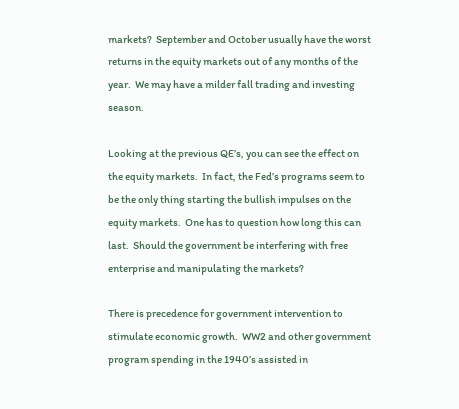markets?  September and October usually have the worst returns in the equity markets out of any months of the year.  We may have a milder fall trading and investing season.

Looking at the previous QE’s, you can see the effect on the equity markets.  In fact, the Fed’s programs seem to be the only thing starting the bullish impulses on the equity markets.  One has to question how long this can last.  Should the government be interfering with free enterprise and manipulating the markets?

There is precedence for government intervention to stimulate economic growth.  WW2 and other government program spending in the 1940’s assisted in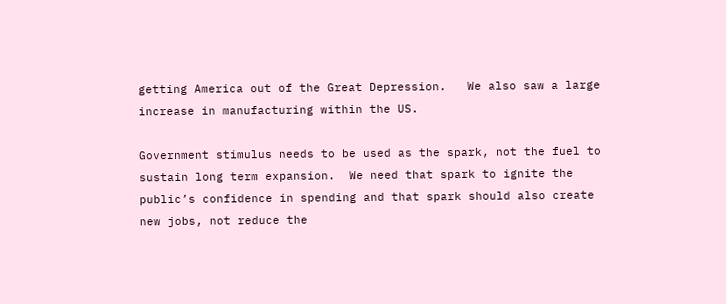getting America out of the Great Depression.   We also saw a large increase in manufacturing within the US.

Government stimulus needs to be used as the spark, not the fuel to sustain long term expansion.  We need that spark to ignite the public’s confidence in spending and that spark should also create new jobs, not reduce the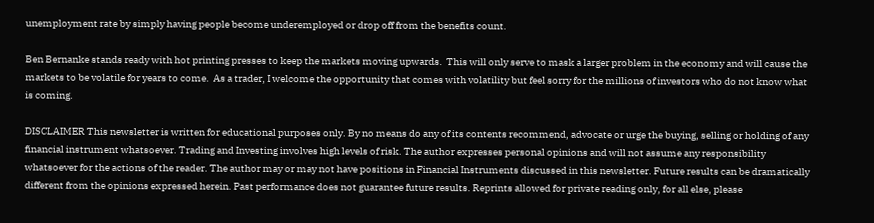unemployment rate by simply having people become underemployed or drop off from the benefits count.

Ben Bernanke stands ready with hot printing presses to keep the markets moving upwards.  This will only serve to mask a larger problem in the economy and will cause the markets to be volatile for years to come.  As a trader, I welcome the opportunity that comes with volatility but feel sorry for the millions of investors who do not know what is coming.

DISCLAIMER This newsletter is written for educational purposes only. By no means do any of its contents recommend, advocate or urge the buying, selling or holding of any financial instrument whatsoever. Trading and Investing involves high levels of risk. The author expresses personal opinions and will not assume any responsibility whatsoever for the actions of the reader. The author may or may not have positions in Financial Instruments discussed in this newsletter. Future results can be dramatically different from the opinions expressed herein. Past performance does not guarantee future results. Reprints allowed for private reading only, for all else, please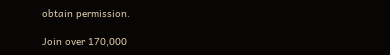obtain permission.

Join over 170,000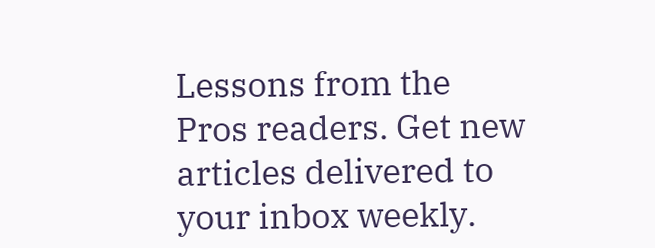Lessons from the Pros readers. Get new articles delivered to your inbox weekly.